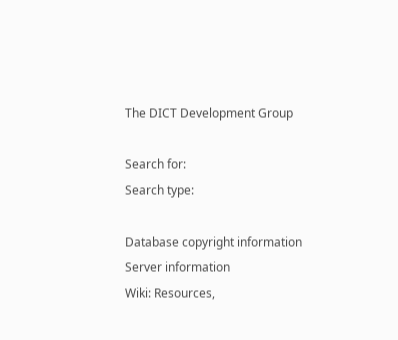The DICT Development Group

Search for:
Search type:

Database copyright information
Server information
Wiki: Resources,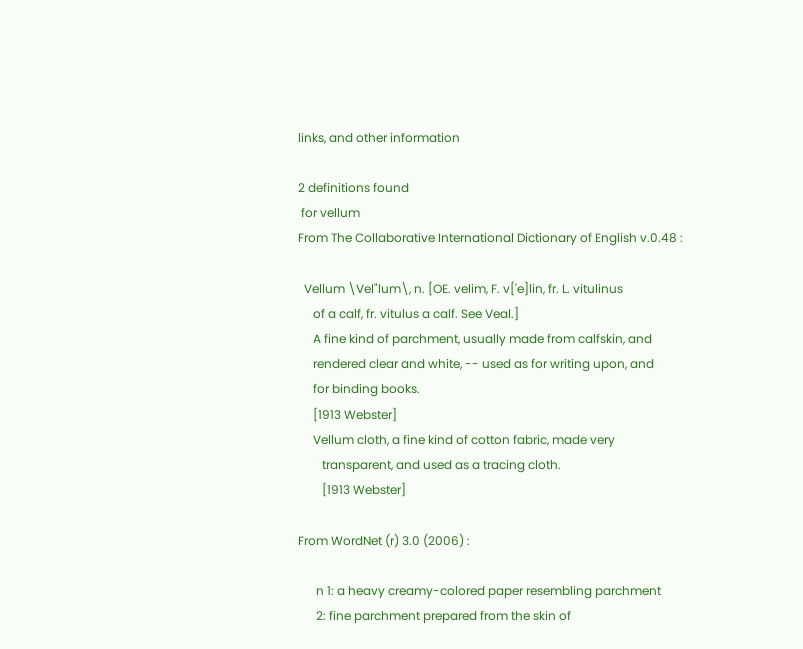links, and other information

2 definitions found
 for vellum
From The Collaborative International Dictionary of English v.0.48 :

  Vellum \Vel"lum\, n. [OE. velim, F. v['e]lin, fr. L. vitulinus
     of a calf, fr. vitulus a calf. See Veal.]
     A fine kind of parchment, usually made from calfskin, and
     rendered clear and white, -- used as for writing upon, and
     for binding books.
     [1913 Webster]
     Vellum cloth, a fine kind of cotton fabric, made very
        transparent, and used as a tracing cloth.
        [1913 Webster]

From WordNet (r) 3.0 (2006) :

      n 1: a heavy creamy-colored paper resembling parchment
      2: fine parchment prepared from the skin of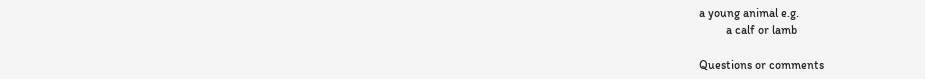a young animal e.g.
         a calf or lamb

Questions or comments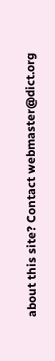about this site? Contact webmaster@dict.org